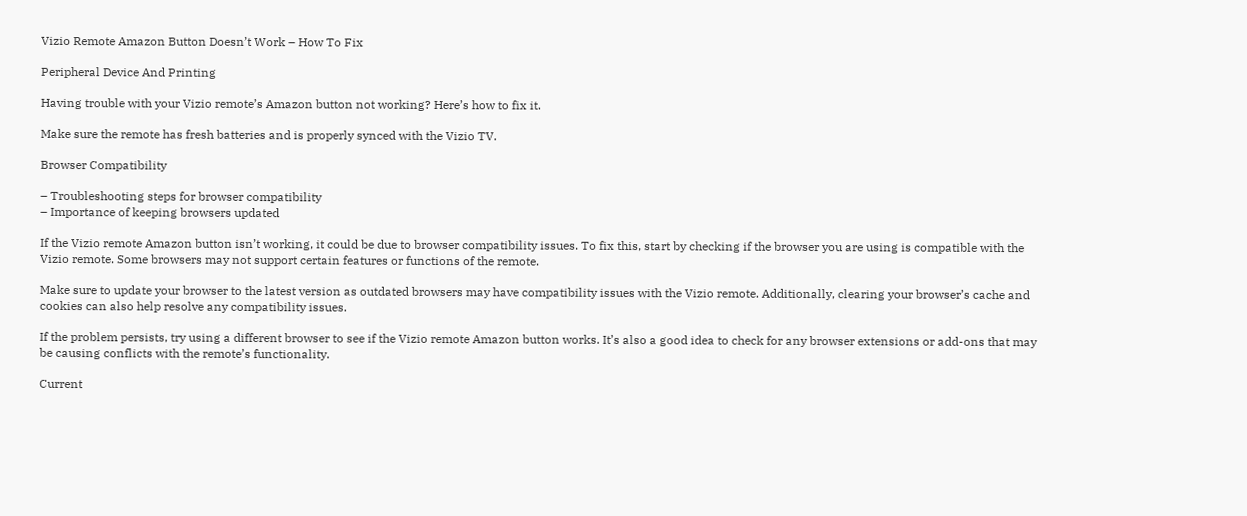Vizio Remote Amazon Button Doesn’t Work – How To Fix

Peripheral Device And Printing

Having trouble with your Vizio remote’s Amazon button not working? Here’s how to fix it.

Make sure the remote has fresh batteries and is properly synced with the Vizio TV.

Browser Compatibility

– Troubleshooting steps for browser compatibility
– Importance of keeping browsers updated

If the Vizio remote Amazon button isn’t working, it could be due to browser compatibility issues. To fix this, start by checking if the browser you are using is compatible with the Vizio remote. Some browsers may not support certain features or functions of the remote.

Make sure to update your browser to the latest version as outdated browsers may have compatibility issues with the Vizio remote. Additionally, clearing your browser’s cache and cookies can also help resolve any compatibility issues.

If the problem persists, try using a different browser to see if the Vizio remote Amazon button works. It’s also a good idea to check for any browser extensions or add-ons that may be causing conflicts with the remote’s functionality.

Current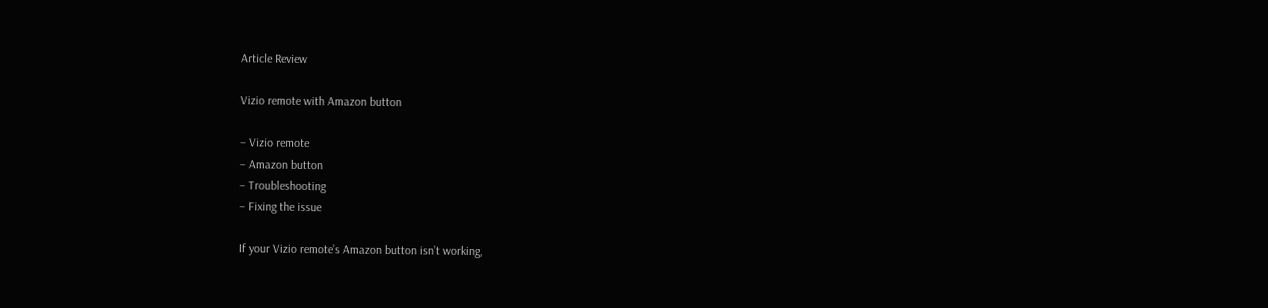Article Review

Vizio remote with Amazon button

– Vizio remote
– Amazon button
– Troubleshooting
– Fixing the issue

If your Vizio remote’s Amazon button isn’t working,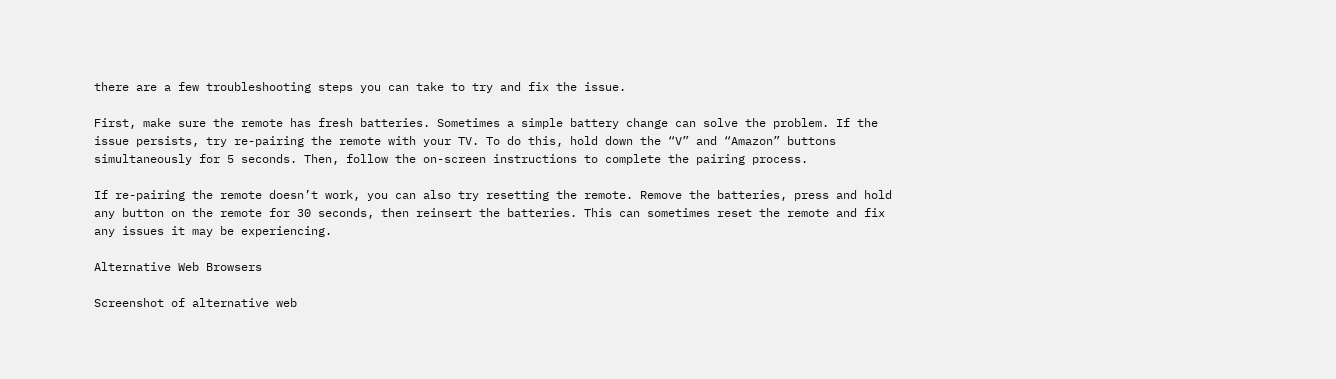there are a few troubleshooting steps you can take to try and fix the issue.

First, make sure the remote has fresh batteries. Sometimes a simple battery change can solve the problem. If the issue persists, try re-pairing the remote with your TV. To do this, hold down the “V” and “Amazon” buttons simultaneously for 5 seconds. Then, follow the on-screen instructions to complete the pairing process.

If re-pairing the remote doesn’t work, you can also try resetting the remote. Remove the batteries, press and hold any button on the remote for 30 seconds, then reinsert the batteries. This can sometimes reset the remote and fix any issues it may be experiencing.

Alternative Web Browsers

Screenshot of alternative web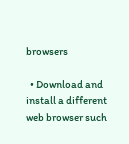browsers

  • Download and install a different web browser such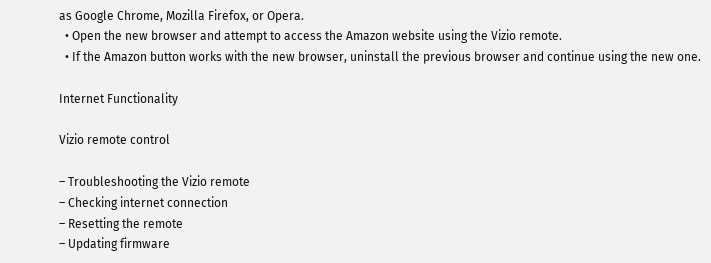as Google Chrome, Mozilla Firefox, or Opera.
  • Open the new browser and attempt to access the Amazon website using the Vizio remote.
  • If the Amazon button works with the new browser, uninstall the previous browser and continue using the new one.

Internet Functionality

Vizio remote control

– Troubleshooting the Vizio remote
– Checking internet connection
– Resetting the remote
– Updating firmware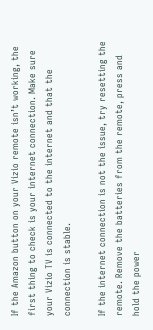If the Amazon button on your Vizio remote isn’t working, the first thing to check is your internet connection. Make sure your Vizio TV is connected to the internet and that the connection is stable.

If the internet connection is not the issue, try resetting the remote. Remove the batteries from the remote, press and hold the power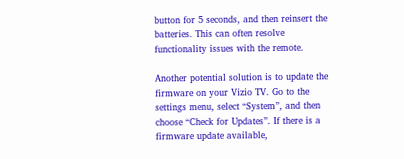button for 5 seconds, and then reinsert the batteries. This can often resolve functionality issues with the remote.

Another potential solution is to update the firmware on your Vizio TV. Go to the settings menu, select “System”, and then choose “Check for Updates”. If there is a firmware update available,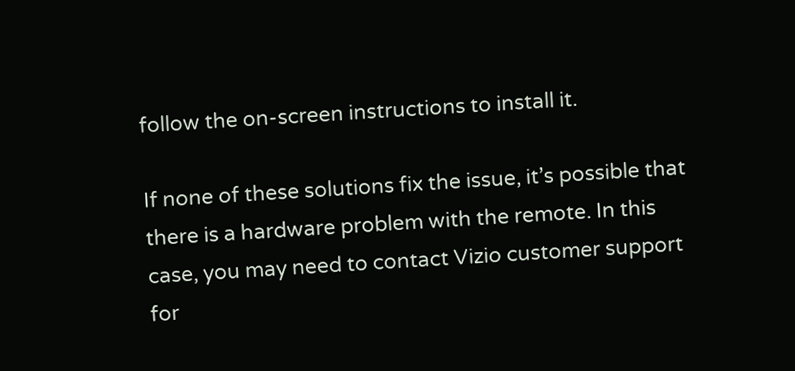follow the on-screen instructions to install it.

If none of these solutions fix the issue, it’s possible that there is a hardware problem with the remote. In this case, you may need to contact Vizio customer support for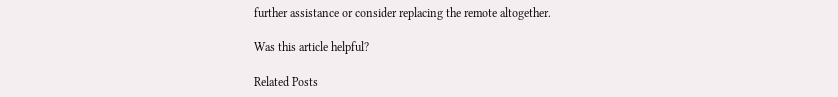further assistance or consider replacing the remote altogether.

Was this article helpful?

Related Posts